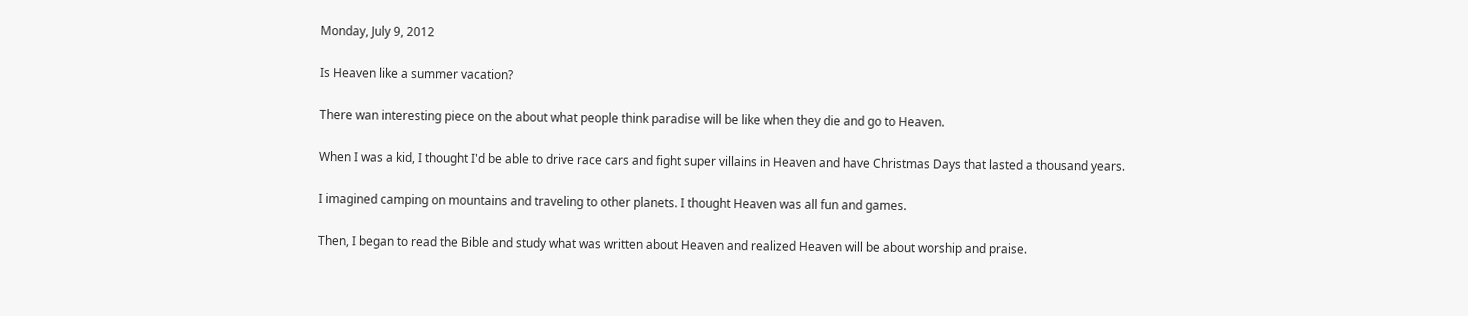Monday, July 9, 2012

Is Heaven like a summer vacation?

There wan interesting piece on the about what people think paradise will be like when they die and go to Heaven.

When I was a kid, I thought I'd be able to drive race cars and fight super villains in Heaven and have Christmas Days that lasted a thousand years.

I imagined camping on mountains and traveling to other planets. I thought Heaven was all fun and games.

Then, I began to read the Bible and study what was written about Heaven and realized Heaven will be about worship and praise.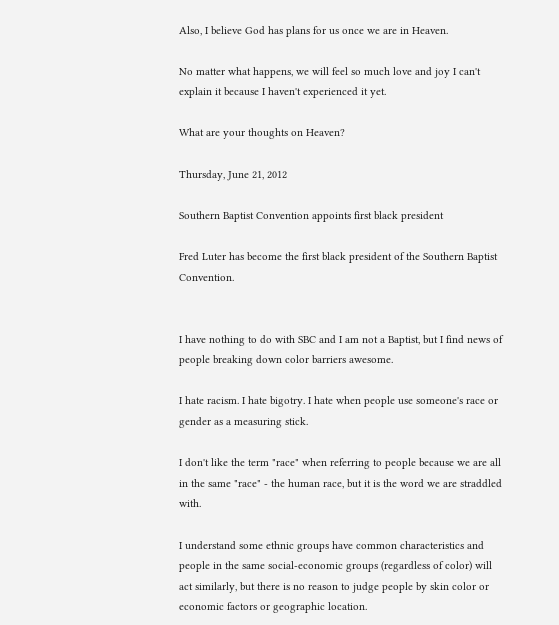Also, I believe God has plans for us once we are in Heaven.

No matter what happens, we will feel so much love and joy I can't explain it because I haven't experienced it yet.

What are your thoughts on Heaven?

Thursday, June 21, 2012

Southern Baptist Convention appoints first black president

Fred Luter has become the first black president of the Southern Baptist Convention.


I have nothing to do with SBC and I am not a Baptist, but I find news of people breaking down color barriers awesome.

I hate racism. I hate bigotry. I hate when people use someone's race or gender as a measuring stick.

I don't like the term "race" when referring to people because we are all in the same "race" - the human race, but it is the word we are straddled with.

I understand some ethnic groups have common characteristics and people in the same social-economic groups (regardless of color) will act similarly, but there is no reason to judge people by skin color or economic factors or geographic location.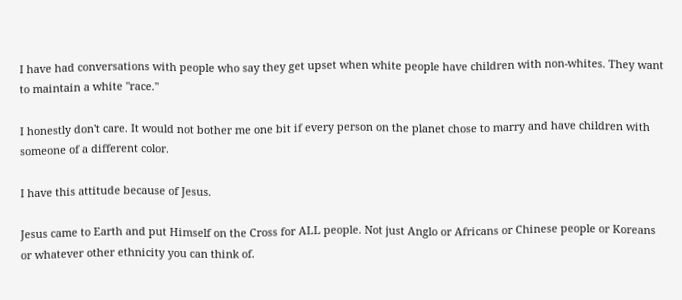I have had conversations with people who say they get upset when white people have children with non-whites. They want to maintain a white "race."

I honestly don't care. It would not bother me one bit if every person on the planet chose to marry and have children with someone of a different color.

I have this attitude because of Jesus.

Jesus came to Earth and put Himself on the Cross for ALL people. Not just Anglo or Africans or Chinese people or Koreans or whatever other ethnicity you can think of.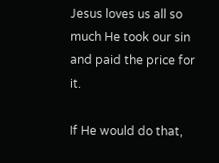Jesus loves us all so much He took our sin and paid the price for it.

If He would do that,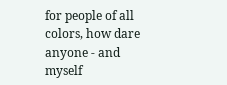for people of all colors, how dare anyone - and myself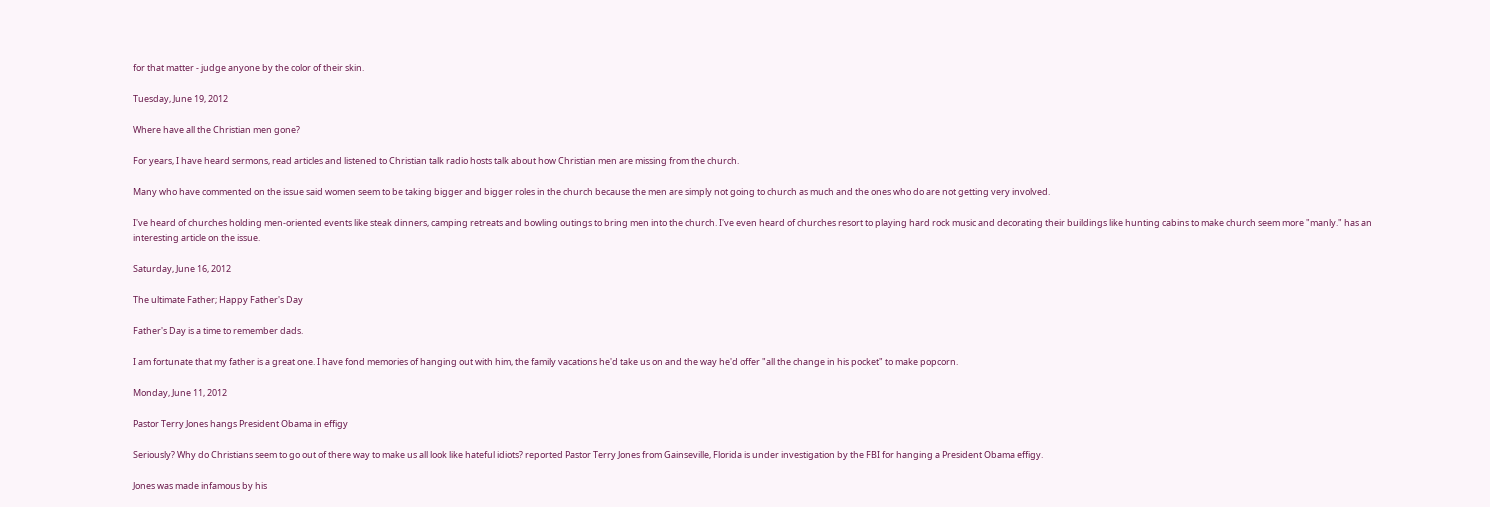for that matter - judge anyone by the color of their skin.

Tuesday, June 19, 2012

Where have all the Christian men gone?

For years, I have heard sermons, read articles and listened to Christian talk radio hosts talk about how Christian men are missing from the church.

Many who have commented on the issue said women seem to be taking bigger and bigger roles in the church because the men are simply not going to church as much and the ones who do are not getting very involved.

I've heard of churches holding men-oriented events like steak dinners, camping retreats and bowling outings to bring men into the church. I've even heard of churches resort to playing hard rock music and decorating their buildings like hunting cabins to make church seem more "manly." has an interesting article on the issue.

Saturday, June 16, 2012

The ultimate Father; Happy Father's Day

Father's Day is a time to remember dads.

I am fortunate that my father is a great one. I have fond memories of hanging out with him, the family vacations he'd take us on and the way he'd offer "all the change in his pocket" to make popcorn.

Monday, June 11, 2012

Pastor Terry Jones hangs President Obama in effigy

Seriously? Why do Christians seem to go out of there way to make us all look like hateful idiots? reported Pastor Terry Jones from Gainseville, Florida is under investigation by the FBI for hanging a President Obama effigy.

Jones was made infamous by his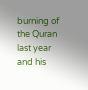burning of the Quran last year and his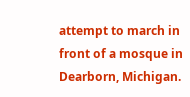attempt to march in front of a mosque in Dearborn, Michigan.